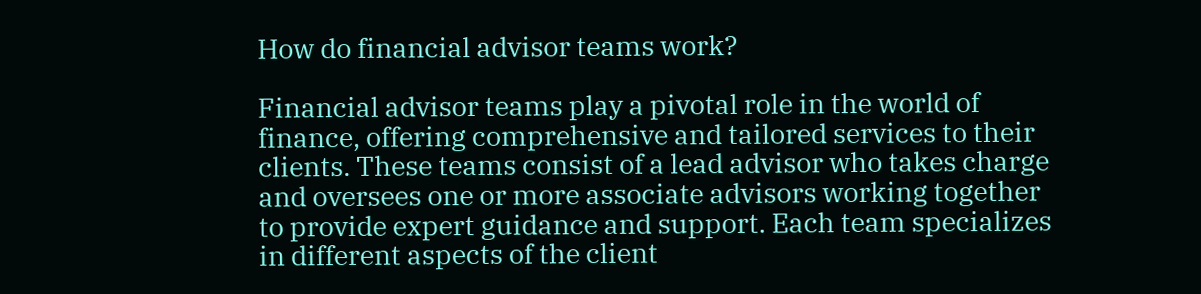How do financial advisor teams work?

Financial advisor teams play a pivotal role in the world of finance, offering comprehensive and tailored services to their clients. These teams consist of a lead advisor who takes charge and oversees one or more associate advisors working together to provide expert guidance and support. Each team specializes in different aspects of the client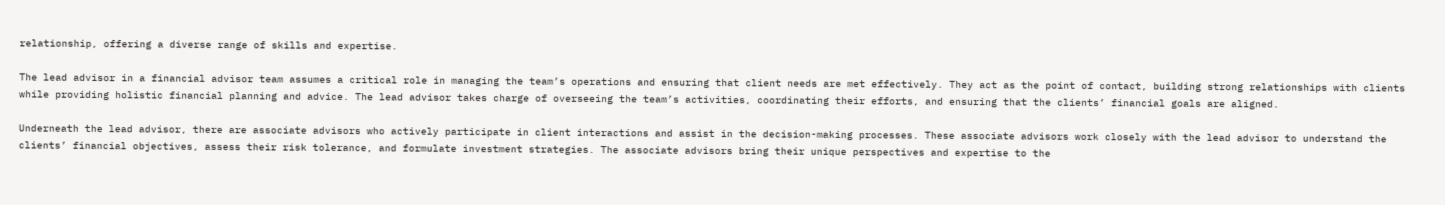relationship, offering a diverse range of skills and expertise.

The lead advisor in a financial advisor team assumes a critical role in managing the team’s operations and ensuring that client needs are met effectively. They act as the point of contact, building strong relationships with clients while providing holistic financial planning and advice. The lead advisor takes charge of overseeing the team’s activities, coordinating their efforts, and ensuring that the clients’ financial goals are aligned.

Underneath the lead advisor, there are associate advisors who actively participate in client interactions and assist in the decision-making processes. These associate advisors work closely with the lead advisor to understand the clients’ financial objectives, assess their risk tolerance, and formulate investment strategies. The associate advisors bring their unique perspectives and expertise to the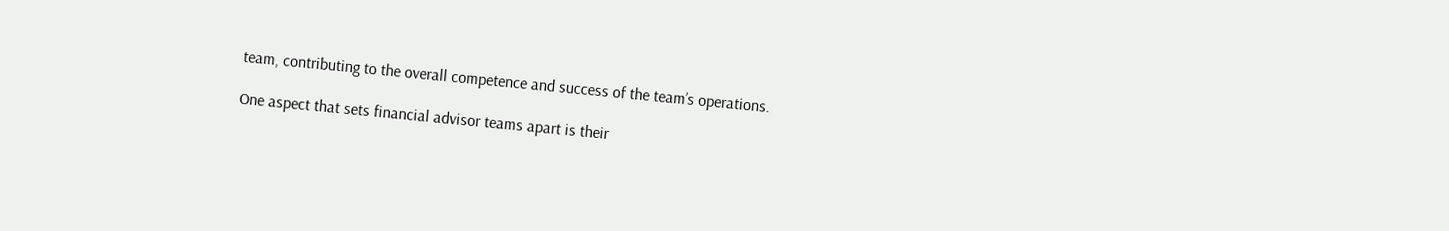team, contributing to the overall competence and success of the team’s operations.

One aspect that sets financial advisor teams apart is their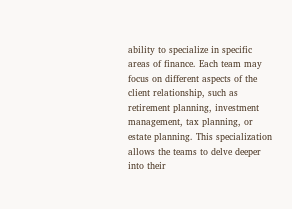ability to specialize in specific areas of finance. Each team may focus on different aspects of the client relationship, such as retirement planning, investment management, tax planning, or estate planning. This specialization allows the teams to delve deeper into their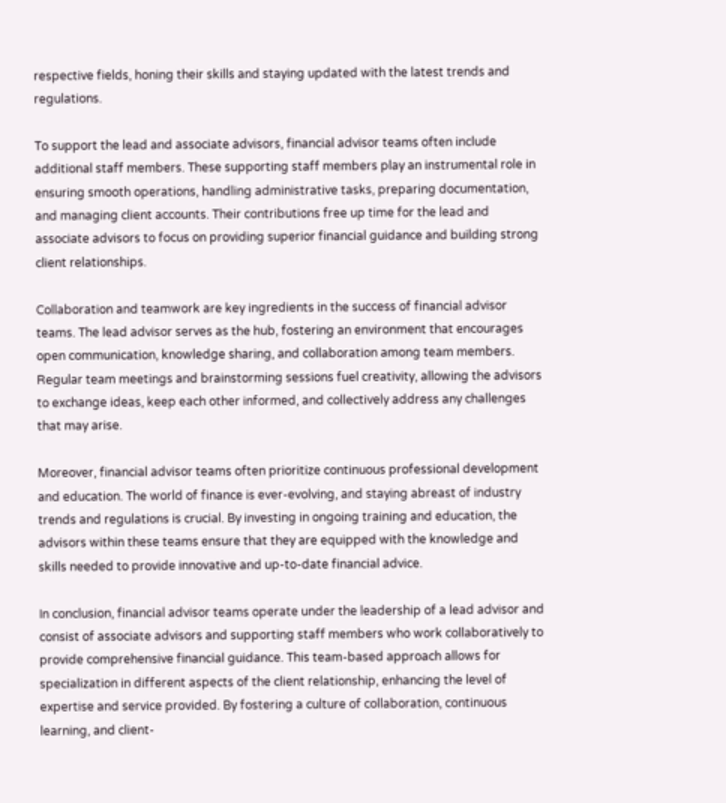respective fields, honing their skills and staying updated with the latest trends and regulations.

To support the lead and associate advisors, financial advisor teams often include additional staff members. These supporting staff members play an instrumental role in ensuring smooth operations, handling administrative tasks, preparing documentation, and managing client accounts. Their contributions free up time for the lead and associate advisors to focus on providing superior financial guidance and building strong client relationships.

Collaboration and teamwork are key ingredients in the success of financial advisor teams. The lead advisor serves as the hub, fostering an environment that encourages open communication, knowledge sharing, and collaboration among team members. Regular team meetings and brainstorming sessions fuel creativity, allowing the advisors to exchange ideas, keep each other informed, and collectively address any challenges that may arise.

Moreover, financial advisor teams often prioritize continuous professional development and education. The world of finance is ever-evolving, and staying abreast of industry trends and regulations is crucial. By investing in ongoing training and education, the advisors within these teams ensure that they are equipped with the knowledge and skills needed to provide innovative and up-to-date financial advice.

In conclusion, financial advisor teams operate under the leadership of a lead advisor and consist of associate advisors and supporting staff members who work collaboratively to provide comprehensive financial guidance. This team-based approach allows for specialization in different aspects of the client relationship, enhancing the level of expertise and service provided. By fostering a culture of collaboration, continuous learning, and client-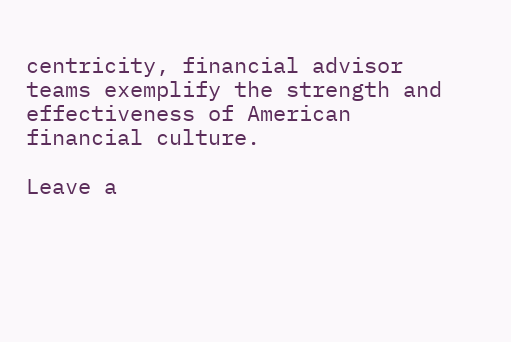centricity, financial advisor teams exemplify the strength and effectiveness of American financial culture.

Leave a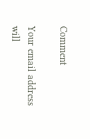Comment

Your email address will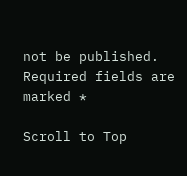not be published. Required fields are marked *

Scroll to Top